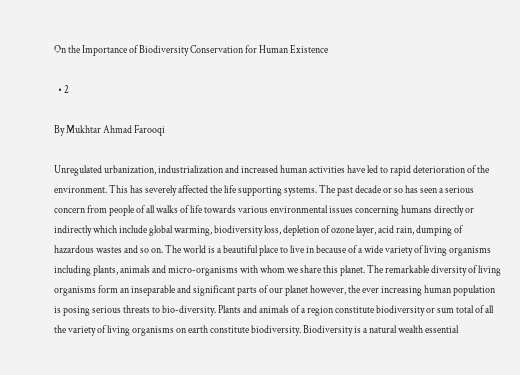On the Importance of Biodiversity Conservation for Human Existence

  • 2

By Mukhtar Ahmad Farooqi

Unregulated urbanization, industrialization and increased human activities have led to rapid deterioration of the environment. This has severely affected the life supporting systems. The past decade or so has seen a serious concern from people of all walks of life towards various environmental issues concerning humans directly or indirectly which include global warming, biodiversity loss, depletion of ozone layer, acid rain, dumping of hazardous wastes and so on. The world is a beautiful place to live in because of a wide variety of living organisms including plants, animals and micro-organisms with whom we share this planet. The remarkable diversity of living organisms form an inseparable and significant parts of our planet however, the ever increasing human population is posing serious threats to bio-diversity. Plants and animals of a region constitute biodiversity or sum total of all the variety of living organisms on earth constitute biodiversity. Biodiversity is a natural wealth essential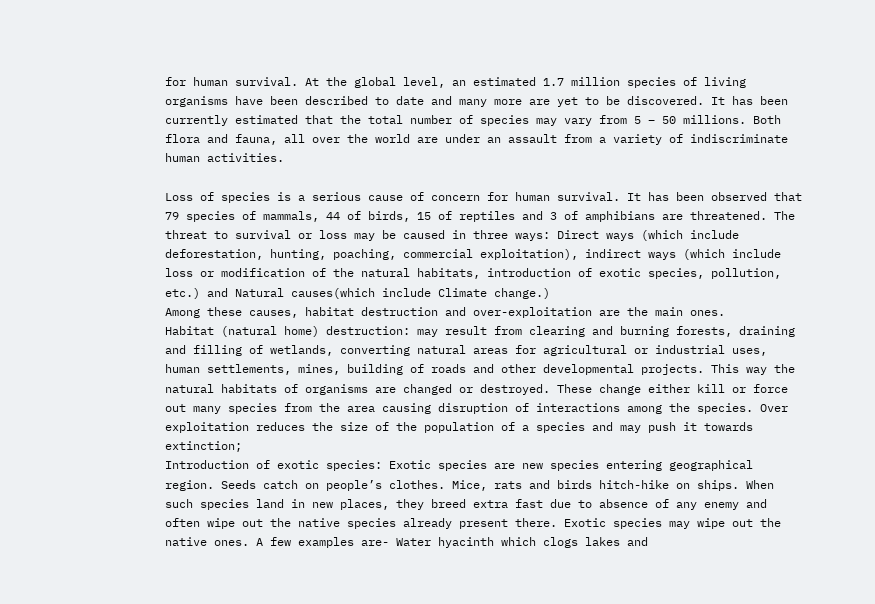for human survival. At the global level, an estimated 1.7 million species of living organisms have been described to date and many more are yet to be discovered. It has been currently estimated that the total number of species may vary from 5 – 50 millions. Both flora and fauna, all over the world are under an assault from a variety of indiscriminate human activities.

Loss of species is a serious cause of concern for human survival. It has been observed that 79 species of mammals, 44 of birds, 15 of reptiles and 3 of amphibians are threatened. The threat to survival or loss may be caused in three ways: Direct ways (which include deforestation, hunting, poaching, commercial exploitation), indirect ways (which include loss or modification of the natural habitats, introduction of exotic species, pollution, etc.) and Natural causes(which include Climate change.)
Among these causes, habitat destruction and over-exploitation are the main ones.
Habitat (natural home) destruction: may result from clearing and burning forests, draining and filling of wetlands, converting natural areas for agricultural or industrial uses, human settlements, mines, building of roads and other developmental projects. This way the natural habitats of organisms are changed or destroyed. These change either kill or force out many species from the area causing disruption of interactions among the species. Over exploitation reduces the size of the population of a species and may push it towards extinction;
Introduction of exotic species: Exotic species are new species entering geographical region. Seeds catch on people’s clothes. Mice, rats and birds hitch-hike on ships. When such species land in new places, they breed extra fast due to absence of any enemy and often wipe out the native species already present there. Exotic species may wipe out the native ones. A few examples are- Water hyacinth which clogs lakes and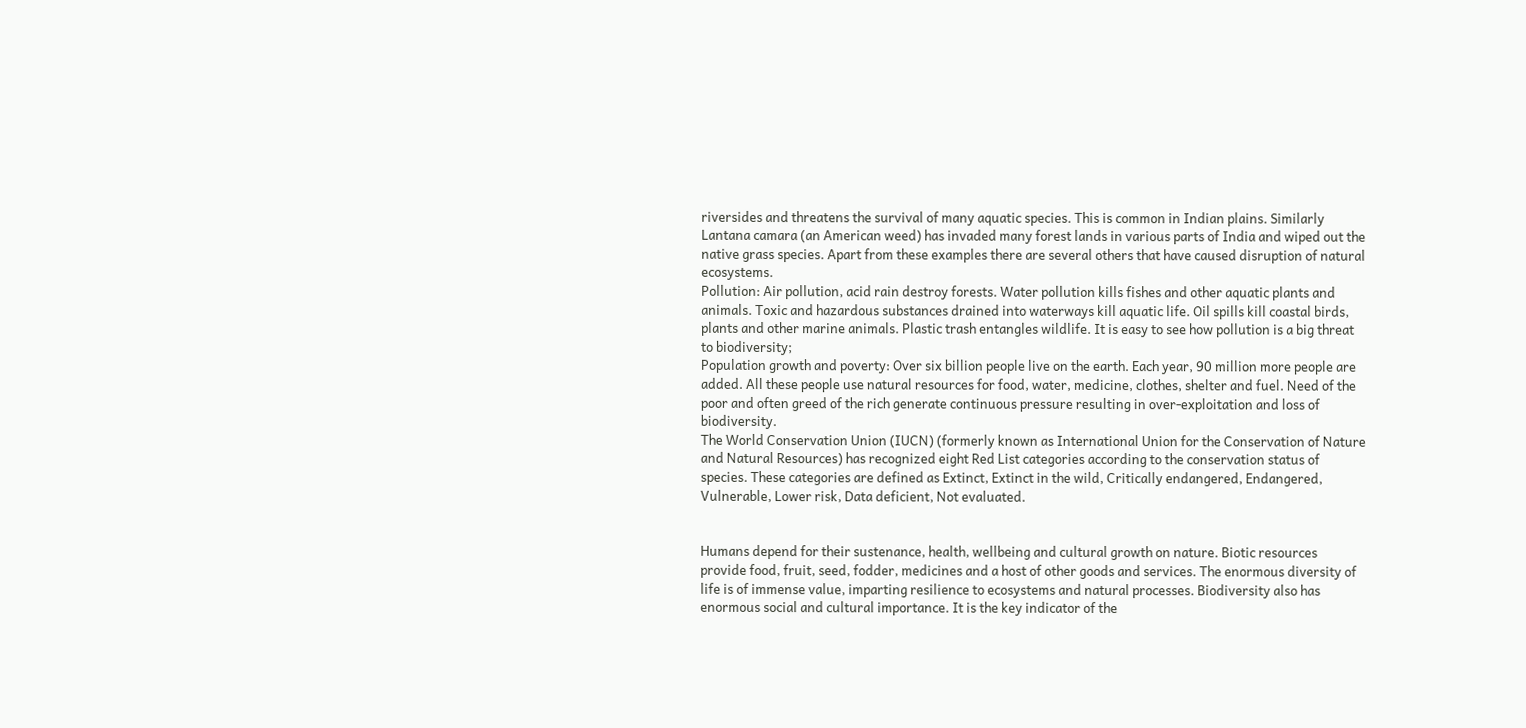riversides and threatens the survival of many aquatic species. This is common in Indian plains. Similarly Lantana camara (an American weed) has invaded many forest lands in various parts of India and wiped out the native grass species. Apart from these examples there are several others that have caused disruption of natural ecosystems.
Pollution: Air pollution, acid rain destroy forests. Water pollution kills fishes and other aquatic plants and animals. Toxic and hazardous substances drained into waterways kill aquatic life. Oil spills kill coastal birds, plants and other marine animals. Plastic trash entangles wildlife. It is easy to see how pollution is a big threat to biodiversity;
Population growth and poverty: Over six billion people live on the earth. Each year, 90 million more people are added. All these people use natural resources for food, water, medicine, clothes, shelter and fuel. Need of the poor and often greed of the rich generate continuous pressure resulting in over-exploitation and loss of biodiversity.
The World Conservation Union (IUCN) (formerly known as International Union for the Conservation of Nature and Natural Resources) has recognized eight Red List categories according to the conservation status of species. These categories are defined as Extinct, Extinct in the wild, Critically endangered, Endangered, Vulnerable, Lower risk, Data deficient, Not evaluated.


Humans depend for their sustenance, health, wellbeing and cultural growth on nature. Biotic resources provide food, fruit, seed, fodder, medicines and a host of other goods and services. The enormous diversity of life is of immense value, imparting resilience to ecosystems and natural processes. Biodiversity also has enormous social and cultural importance. It is the key indicator of the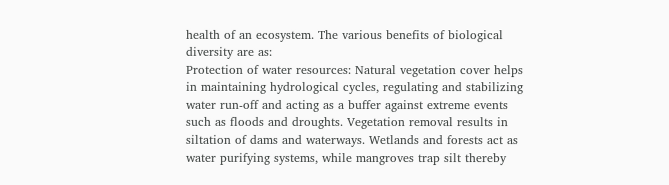health of an ecosystem. The various benefits of biological diversity are as:
Protection of water resources: Natural vegetation cover helps in maintaining hydrological cycles, regulating and stabilizing water run-off and acting as a buffer against extreme events such as floods and droughts. Vegetation removal results in siltation of dams and waterways. Wetlands and forests act as water purifying systems, while mangroves trap silt thereby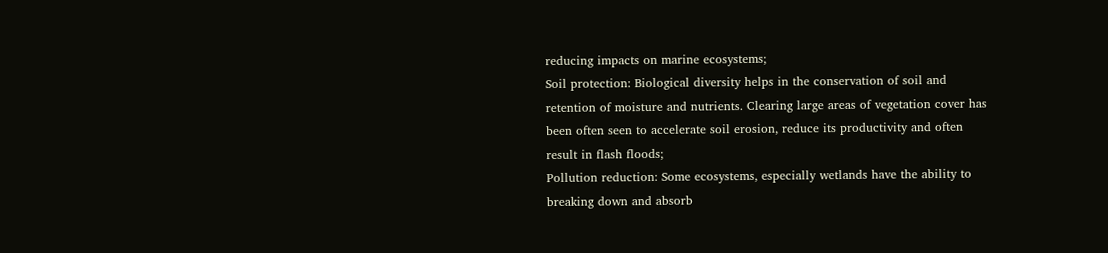reducing impacts on marine ecosystems;
Soil protection: Biological diversity helps in the conservation of soil and retention of moisture and nutrients. Clearing large areas of vegetation cover has been often seen to accelerate soil erosion, reduce its productivity and often result in flash floods;
Pollution reduction: Some ecosystems, especially wetlands have the ability to breaking down and absorb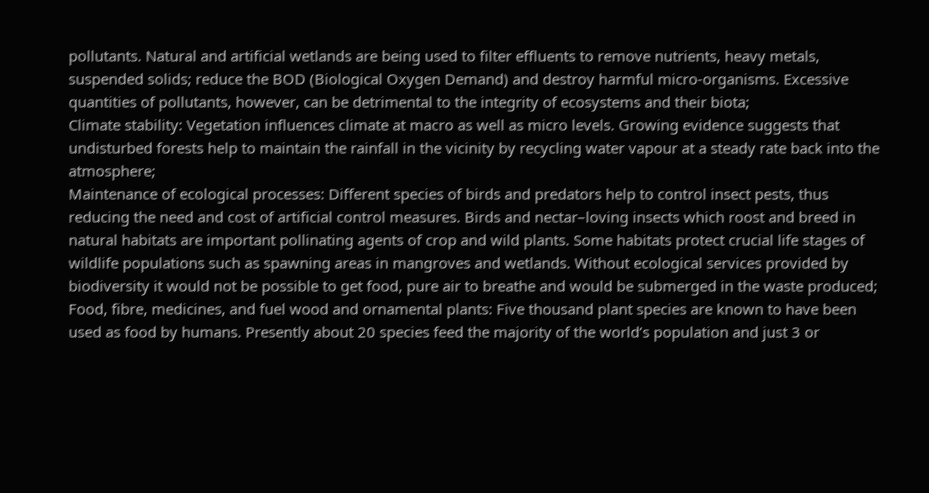pollutants. Natural and artificial wetlands are being used to filter effluents to remove nutrients, heavy metals, suspended solids; reduce the BOD (Biological Oxygen Demand) and destroy harmful micro-organisms. Excessive quantities of pollutants, however, can be detrimental to the integrity of ecosystems and their biota;
Climate stability: Vegetation influences climate at macro as well as micro levels. Growing evidence suggests that undisturbed forests help to maintain the rainfall in the vicinity by recycling water vapour at a steady rate back into the atmosphere;
Maintenance of ecological processes: Different species of birds and predators help to control insect pests, thus reducing the need and cost of artificial control measures. Birds and nectar–loving insects which roost and breed in natural habitats are important pollinating agents of crop and wild plants. Some habitats protect crucial life stages of wildlife populations such as spawning areas in mangroves and wetlands. Without ecological services provided by biodiversity it would not be possible to get food, pure air to breathe and would be submerged in the waste produced;
Food, fibre, medicines, and fuel wood and ornamental plants: Five thousand plant species are known to have been used as food by humans. Presently about 20 species feed the majority of the world’s population and just 3 or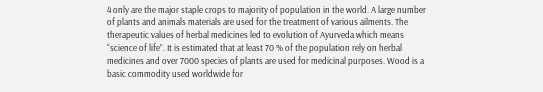4 only are the major staple crops to majority of population in the world. A large number of plants and animals materials are used for the treatment of various ailments. The therapeutic values of herbal medicines led to evolution of Ayurveda which means “science of life”. It is estimated that at least 70 % of the population rely on herbal medicines and over 7000 species of plants are used for medicinal purposes. Wood is a basic commodity used worldwide for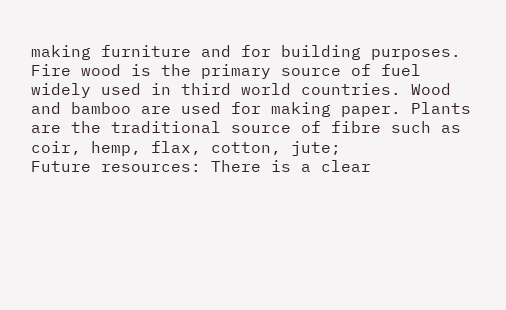making furniture and for building purposes. Fire wood is the primary source of fuel widely used in third world countries. Wood and bamboo are used for making paper. Plants are the traditional source of fibre such as coir, hemp, flax, cotton, jute;
Future resources: There is a clear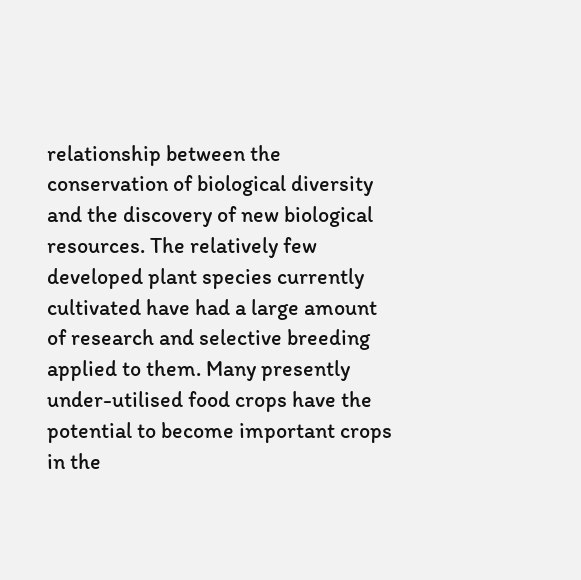relationship between the conservation of biological diversity and the discovery of new biological resources. The relatively few developed plant species currently cultivated have had a large amount of research and selective breeding applied to them. Many presently under-utilised food crops have the potential to become important crops in the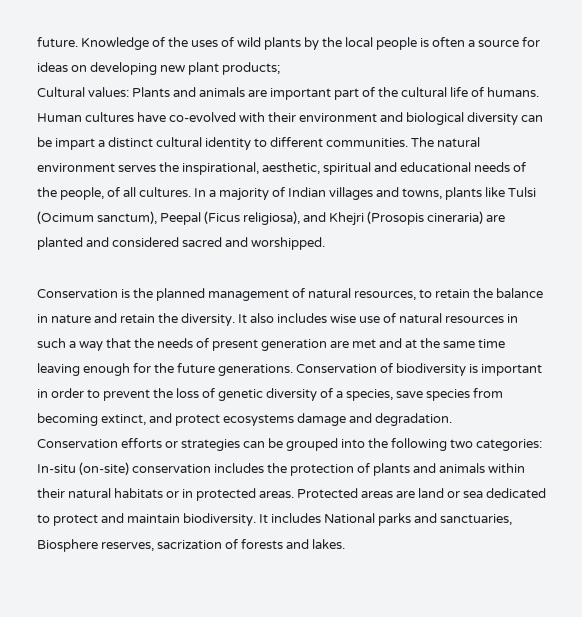future. Knowledge of the uses of wild plants by the local people is often a source for ideas on developing new plant products;
Cultural values: Plants and animals are important part of the cultural life of humans. Human cultures have co-evolved with their environment and biological diversity can be impart a distinct cultural identity to different communities. The natural environment serves the inspirational, aesthetic, spiritual and educational needs of the people, of all cultures. In a majority of Indian villages and towns, plants like Tulsi (Ocimum sanctum), Peepal (Ficus religiosa), and Khejri (Prosopis cineraria) are planted and considered sacred and worshipped.

Conservation is the planned management of natural resources, to retain the balance in nature and retain the diversity. It also includes wise use of natural resources in such a way that the needs of present generation are met and at the same time leaving enough for the future generations. Conservation of biodiversity is important in order to prevent the loss of genetic diversity of a species, save species from becoming extinct, and protect ecosystems damage and degradation.
Conservation efforts or strategies can be grouped into the following two categories: In-situ (on-site) conservation includes the protection of plants and animals within their natural habitats or in protected areas. Protected areas are land or sea dedicated to protect and maintain biodiversity. It includes National parks and sanctuaries, Biosphere reserves, sacrization of forests and lakes.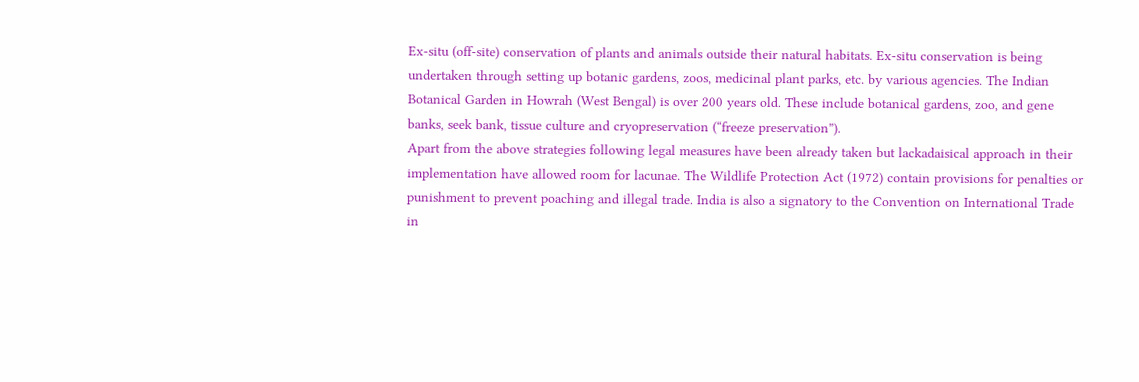Ex-situ (off-site) conservation of plants and animals outside their natural habitats. Ex-situ conservation is being undertaken through setting up botanic gardens, zoos, medicinal plant parks, etc. by various agencies. The Indian Botanical Garden in Howrah (West Bengal) is over 200 years old. These include botanical gardens, zoo, and gene banks, seek bank, tissue culture and cryopreservation (“freeze preservation”).
Apart from the above strategies following legal measures have been already taken but lackadaisical approach in their implementation have allowed room for lacunae. The Wildlife Protection Act (1972) contain provisions for penalties or punishment to prevent poaching and illegal trade. India is also a signatory to the Convention on International Trade in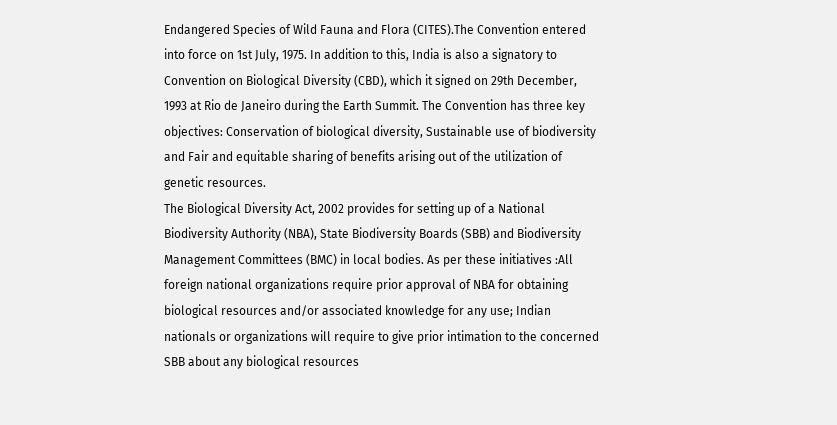Endangered Species of Wild Fauna and Flora (CITES).The Convention entered into force on 1st July, 1975. In addition to this, India is also a signatory to Convention on Biological Diversity (CBD), which it signed on 29th December, 1993 at Rio de Janeiro during the Earth Summit. The Convention has three key objectives: Conservation of biological diversity, Sustainable use of biodiversity and Fair and equitable sharing of benefits arising out of the utilization of genetic resources.
The Biological Diversity Act, 2002 provides for setting up of a National Biodiversity Authority (NBA), State Biodiversity Boards (SBB) and Biodiversity Management Committees (BMC) in local bodies. As per these initiatives :All foreign national organizations require prior approval of NBA for obtaining biological resources and/or associated knowledge for any use; Indian nationals or organizations will require to give prior intimation to the concerned SBB about any biological resources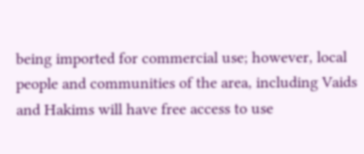being imported for commercial use; however, local people and communities of the area, including Vaids and Hakims will have free access to use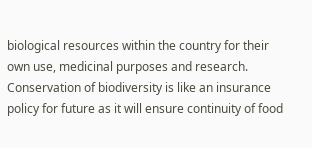biological resources within the country for their own use, medicinal purposes and research.
Conservation of biodiversity is like an insurance policy for future as it will ensure continuity of food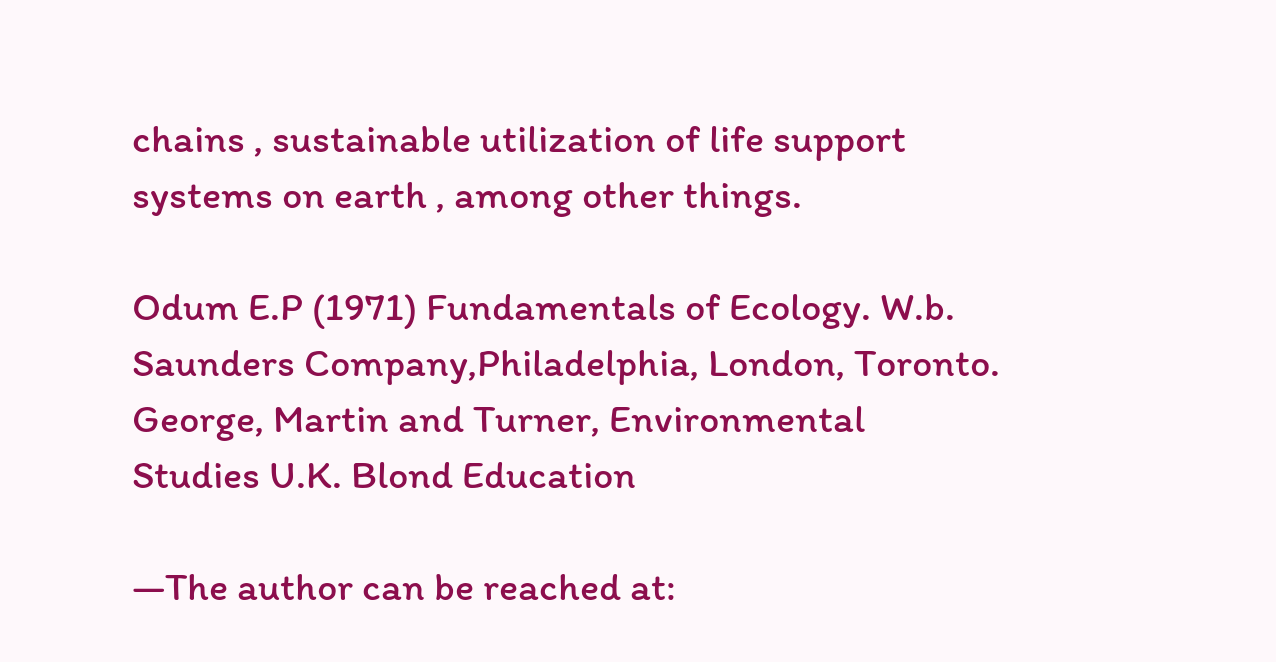chains , sustainable utilization of life support systems on earth , among other things.

Odum E.P (1971) Fundamentals of Ecology. W.b. Saunders Company,Philadelphia, London, Toronto.
George, Martin and Turner, Environmental Studies U.K. Blond Education

—The author can be reached at: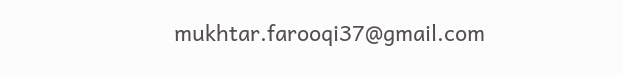mukhtar.farooqi37@gmail.com